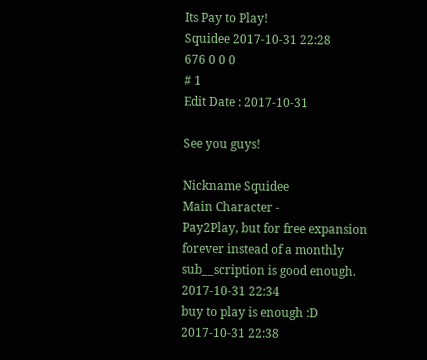Its Pay to Play!
Squidee 2017-10-31 22:28
676 0 0 0
# 1
Edit Date : 2017-10-31

See you guys!

Nickname Squidee
Main Character -
Pay2Play, but for free expansion forever instead of a monthly sub__scription is good enough.
2017-10-31 22:34
buy to play is enough :D
2017-10-31 22:38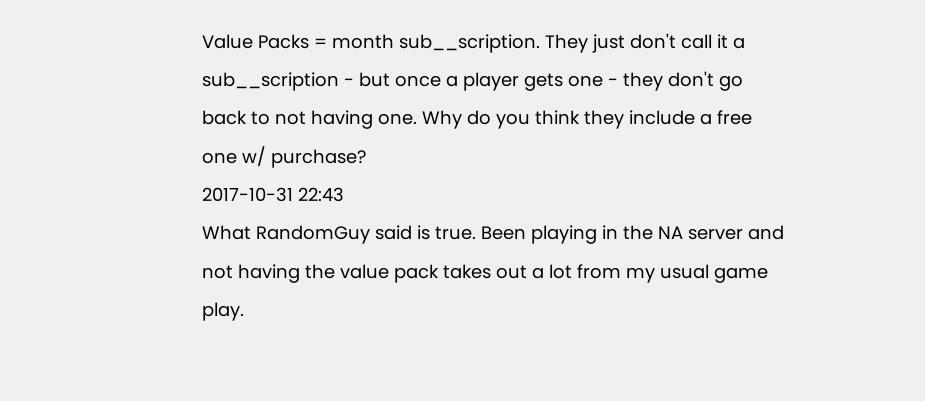Value Packs = month sub__scription. They just don't call it a sub__scription - but once a player gets one - they don't go back to not having one. Why do you think they include a free one w/ purchase?
2017-10-31 22:43
What RandomGuy said is true. Been playing in the NA server and not having the value pack takes out a lot from my usual game play.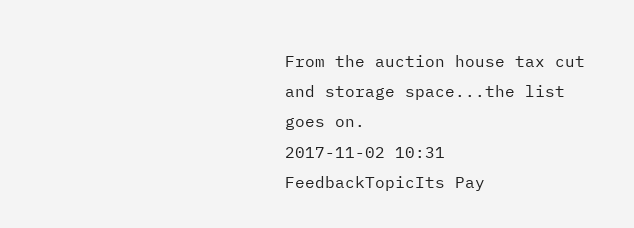From the auction house tax cut and storage space...the list goes on.
2017-11-02 10:31
FeedbackTopicIts Pay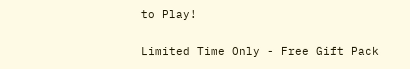to Play!

Limited Time Only - Free Gift Pack